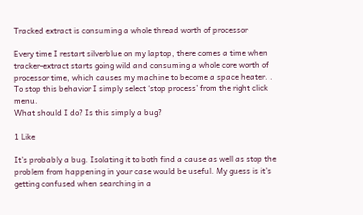Tracked extract is consuming a whole thread worth of processor

Every time I restart silverblue on my laptop, there comes a time when tracker-extract starts going wild and consuming a whole core worth of processor time, which causes my machine to become a space heater. .
To stop this behavior I simply select ‘stop process’ from the right click menu.
What should I do? Is this simply a bug?

1 Like

It’s probably a bug. Isolating it to both find a cause as well as stop the problem from happening in your case would be useful. My guess is it’s getting confused when searching in a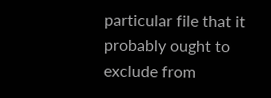particular file that it probably ought to exclude from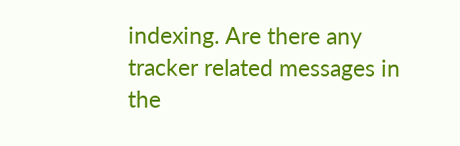indexing. Are there any tracker related messages in the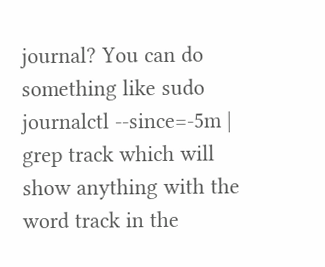journal? You can do something like sudo journalctl --since=-5m | grep track which will show anything with the word track in the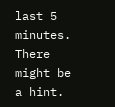last 5 minutes. There might be a hint.